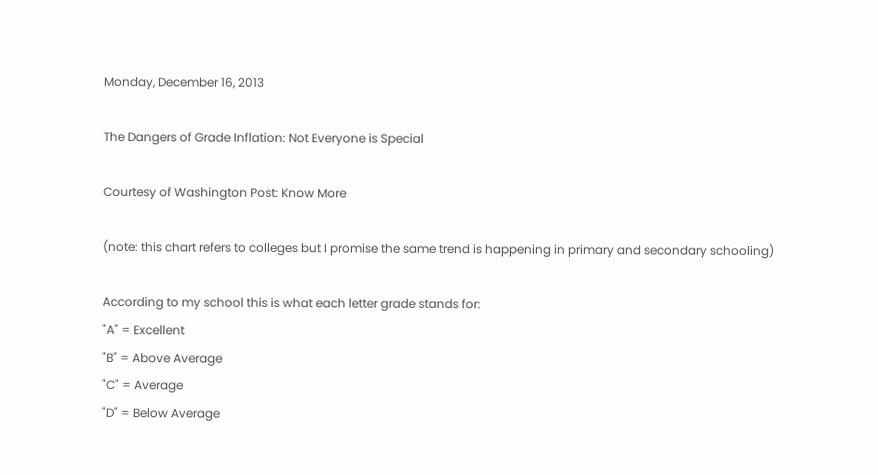Monday, December 16, 2013

The Dangers of Grade Inflation: Not Everyone is Special

Courtesy of Washington Post: Know More

(note: this chart refers to colleges but I promise the same trend is happening in primary and secondary schooling)

According to my school this is what each letter grade stands for:
"A" = Excellent
"B" = Above Average
"C" = Average
"D" = Below Average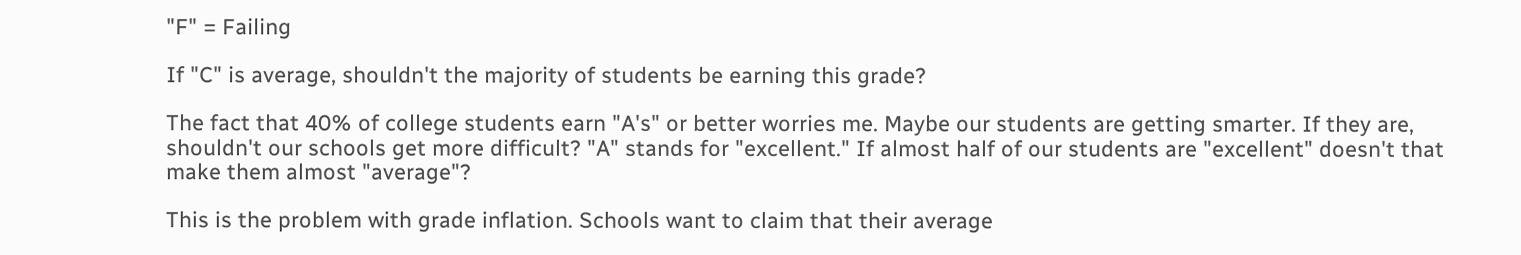"F" = Failing

If "C" is average, shouldn't the majority of students be earning this grade?

The fact that 40% of college students earn "A's" or better worries me. Maybe our students are getting smarter. If they are, shouldn't our schools get more difficult? "A" stands for "excellent." If almost half of our students are "excellent" doesn't that make them almost "average"?

This is the problem with grade inflation. Schools want to claim that their average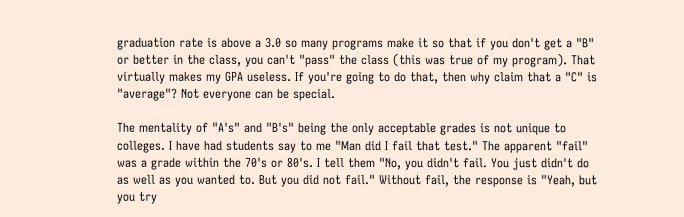graduation rate is above a 3.0 so many programs make it so that if you don't get a "B" or better in the class, you can't "pass" the class (this was true of my program). That virtually makes my GPA useless. If you're going to do that, then why claim that a "C" is "average"? Not everyone can be special.

The mentality of "A's" and "B's" being the only acceptable grades is not unique to colleges. I have had students say to me "Man did I fail that test." The apparent "fail" was a grade within the 70's or 80's. I tell them "No, you didn't fail. You just didn't do as well as you wanted to. But you did not fail." Without fail, the response is "Yeah, but you try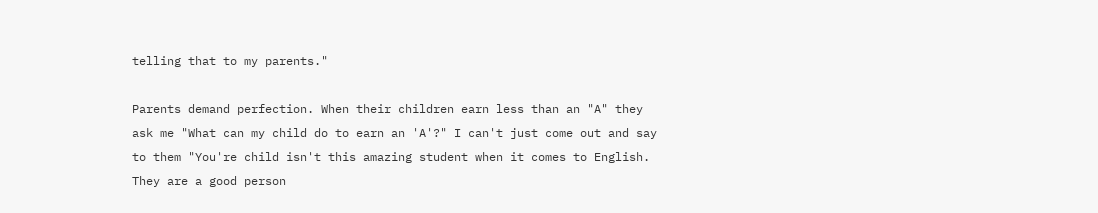telling that to my parents."

Parents demand perfection. When their children earn less than an "A" they ask me "What can my child do to earn an 'A'?" I can't just come out and say to them "You're child isn't this amazing student when it comes to English. They are a good person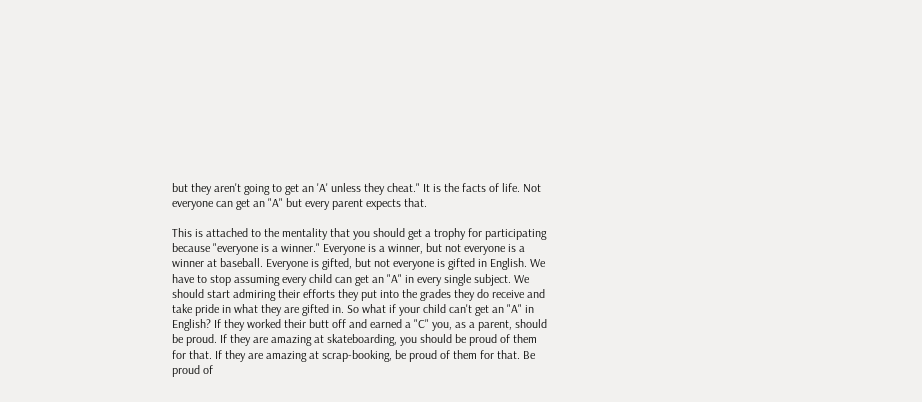but they aren't going to get an 'A' unless they cheat." It is the facts of life. Not everyone can get an "A" but every parent expects that.

This is attached to the mentality that you should get a trophy for participating because "everyone is a winner." Everyone is a winner, but not everyone is a winner at baseball. Everyone is gifted, but not everyone is gifted in English. We have to stop assuming every child can get an "A" in every single subject. We should start admiring their efforts they put into the grades they do receive and take pride in what they are gifted in. So what if your child can't get an "A" in English? If they worked their butt off and earned a "C" you, as a parent, should be proud. If they are amazing at skateboarding, you should be proud of them for that. If they are amazing at scrap-booking, be proud of them for that. Be proud of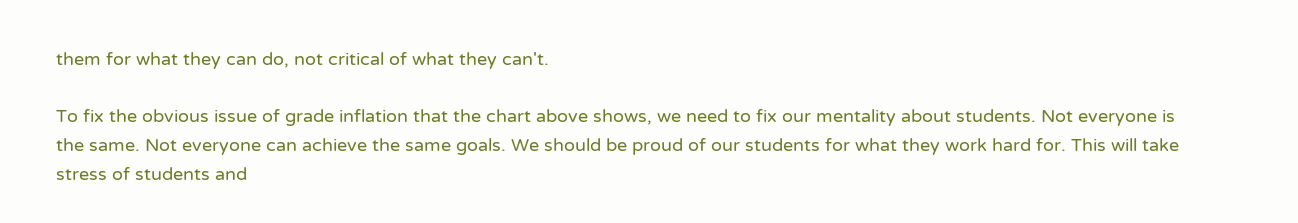them for what they can do, not critical of what they can't.

To fix the obvious issue of grade inflation that the chart above shows, we need to fix our mentality about students. Not everyone is the same. Not everyone can achieve the same goals. We should be proud of our students for what they work hard for. This will take stress of students and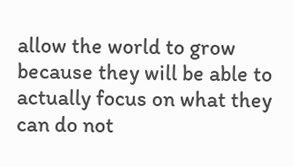allow the world to grow because they will be able to actually focus on what they can do not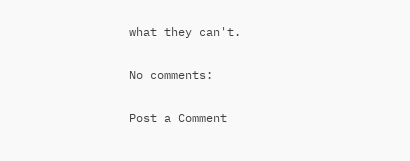what they can't.

No comments:

Post a Comment